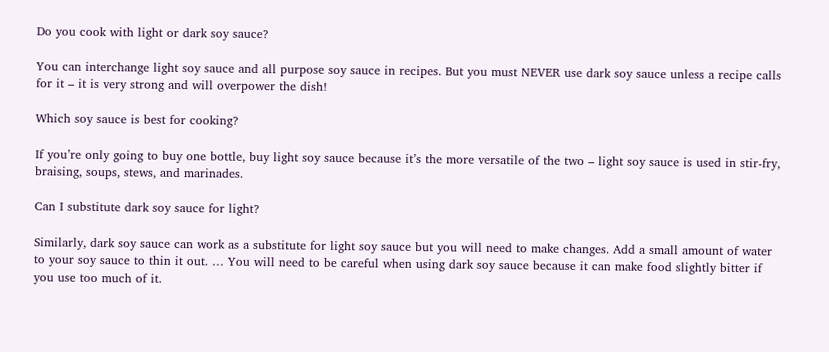Do you cook with light or dark soy sauce?

You can interchange light soy sauce and all purpose soy sauce in recipes. But you must NEVER use dark soy sauce unless a recipe calls for it – it is very strong and will overpower the dish!

Which soy sauce is best for cooking?

If you’re only going to buy one bottle, buy light soy sauce because it’s the more versatile of the two – light soy sauce is used in stir-fry, braising, soups, stews, and marinades.

Can I substitute dark soy sauce for light?

Similarly, dark soy sauce can work as a substitute for light soy sauce but you will need to make changes. Add a small amount of water to your soy sauce to thin it out. … You will need to be careful when using dark soy sauce because it can make food slightly bitter if you use too much of it.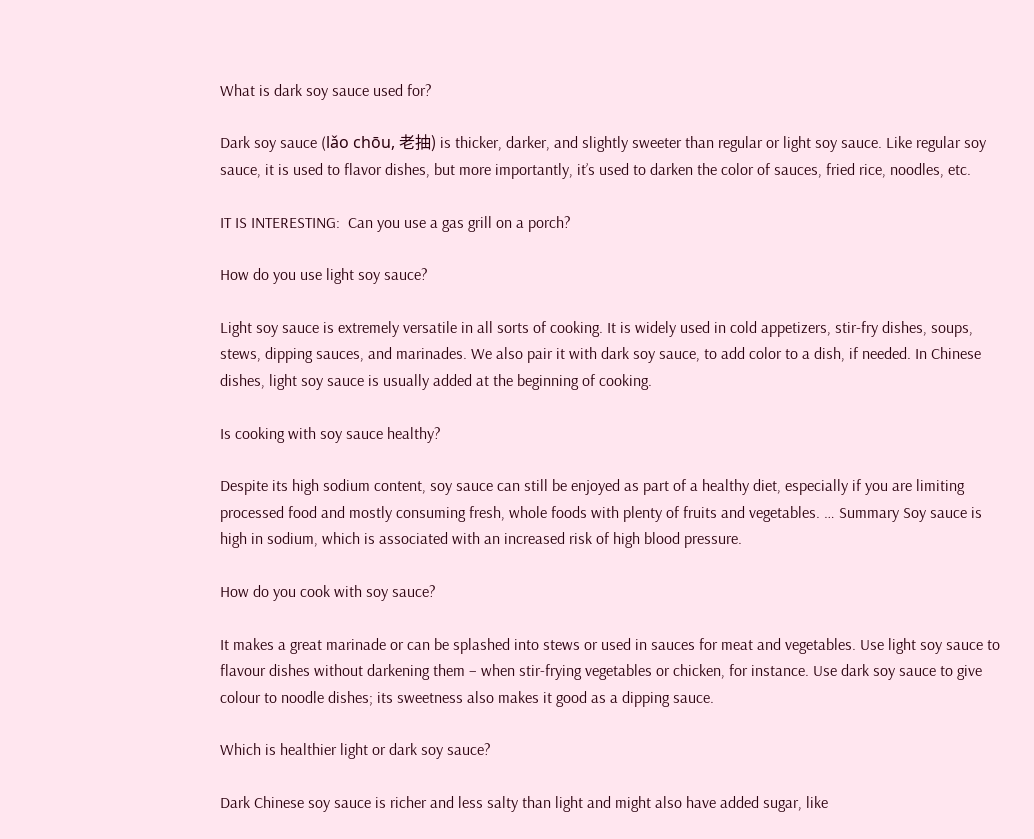What is dark soy sauce used for?

Dark soy sauce (lǎo chōu, 老抽) is thicker, darker, and slightly sweeter than regular or light soy sauce. Like regular soy sauce, it is used to flavor dishes, but more importantly, it’s used to darken the color of sauces, fried rice, noodles, etc.

IT IS INTERESTING:  Can you use a gas grill on a porch?

How do you use light soy sauce?

Light soy sauce is extremely versatile in all sorts of cooking. It is widely used in cold appetizers, stir-fry dishes, soups, stews, dipping sauces, and marinades. We also pair it with dark soy sauce, to add color to a dish, if needed. In Chinese dishes, light soy sauce is usually added at the beginning of cooking.

Is cooking with soy sauce healthy?

Despite its high sodium content, soy sauce can still be enjoyed as part of a healthy diet, especially if you are limiting processed food and mostly consuming fresh, whole foods with plenty of fruits and vegetables. … Summary Soy sauce is high in sodium, which is associated with an increased risk of high blood pressure.

How do you cook with soy sauce?

It makes a great marinade or can be splashed into stews or used in sauces for meat and vegetables. Use light soy sauce to flavour dishes without darkening them – when stir-frying vegetables or chicken, for instance. Use dark soy sauce to give colour to noodle dishes; its sweetness also makes it good as a dipping sauce.

Which is healthier light or dark soy sauce?

Dark Chinese soy sauce is richer and less salty than light and might also have added sugar, like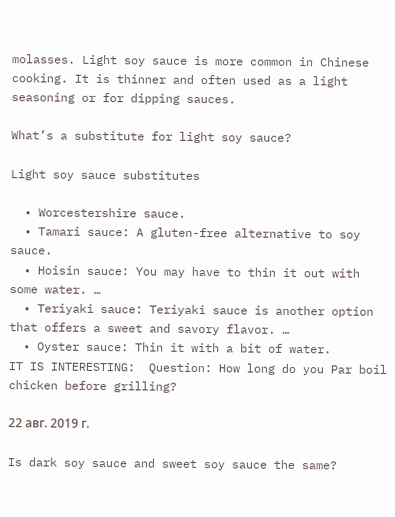molasses. Light soy sauce is more common in Chinese cooking. It is thinner and often used as a light seasoning or for dipping sauces.

What’s a substitute for light soy sauce?

Light soy sauce substitutes

  • Worcestershire sauce.
  • Tamari sauce: A gluten-free alternative to soy sauce.
  • Hoisin sauce: You may have to thin it out with some water. …
  • Teriyaki sauce: Teriyaki sauce is another option that offers a sweet and savory flavor. …
  • Oyster sauce: Thin it with a bit of water.
IT IS INTERESTING:  Question: How long do you Par boil chicken before grilling?

22 авг. 2019 г.

Is dark soy sauce and sweet soy sauce the same?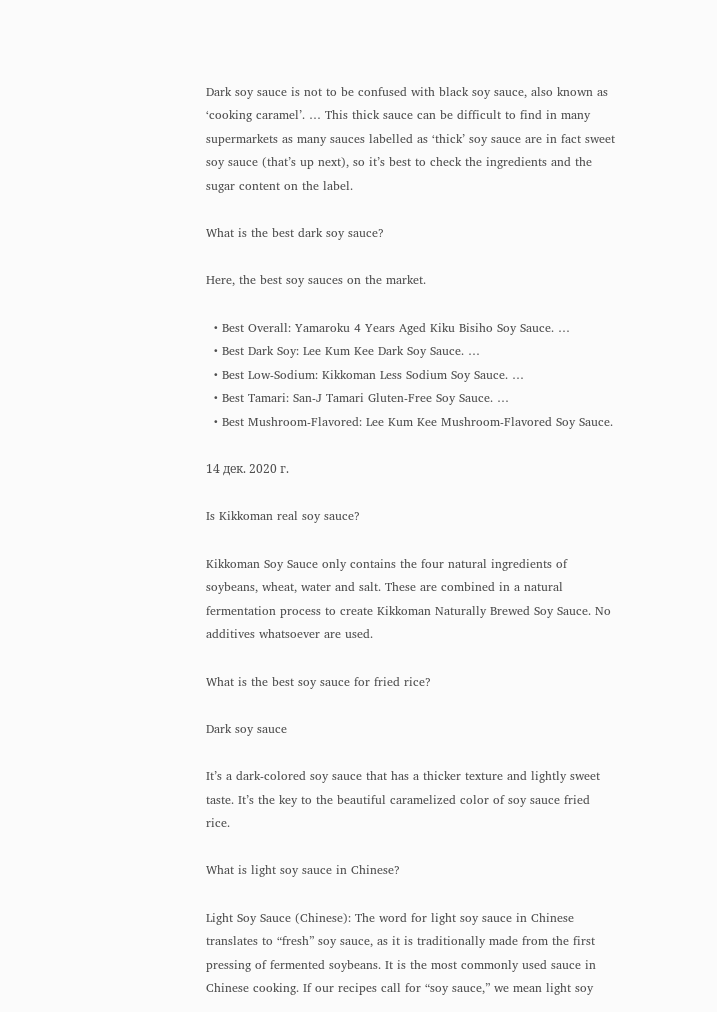Dark soy sauce is not to be confused with black soy sauce, also known as ‘cooking caramel’. … This thick sauce can be difficult to find in many supermarkets as many sauces labelled as ‘thick’ soy sauce are in fact sweet soy sauce (that’s up next), so it’s best to check the ingredients and the sugar content on the label.

What is the best dark soy sauce?

Here, the best soy sauces on the market.

  • Best Overall: Yamaroku 4 Years Aged Kiku Bisiho Soy Sauce. …
  • Best Dark Soy: Lee Kum Kee Dark Soy Sauce. …
  • Best Low-Sodium: Kikkoman Less Sodium Soy Sauce. …
  • Best Tamari: San-J Tamari Gluten-Free Soy Sauce. …
  • Best Mushroom-Flavored: Lee Kum Kee Mushroom-Flavored Soy Sauce.

14 дек. 2020 г.

Is Kikkoman real soy sauce?

Kikkoman Soy Sauce only contains the four natural ingredients of soybeans, wheat, water and salt. These are combined in a natural fermentation process to create Kikkoman Naturally Brewed Soy Sauce. No additives whatsoever are used.

What is the best soy sauce for fried rice?

Dark soy sauce

It’s a dark-colored soy sauce that has a thicker texture and lightly sweet taste. It’s the key to the beautiful caramelized color of soy sauce fried rice.

What is light soy sauce in Chinese?

Light Soy Sauce (Chinese): The word for light soy sauce in Chinese translates to “fresh” soy sauce, as it is traditionally made from the first pressing of fermented soybeans. It is the most commonly used sauce in Chinese cooking. If our recipes call for “soy sauce,” we mean light soy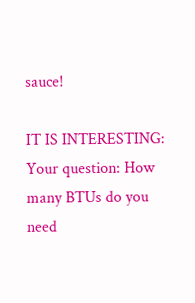sauce!

IT IS INTERESTING:  Your question: How many BTUs do you need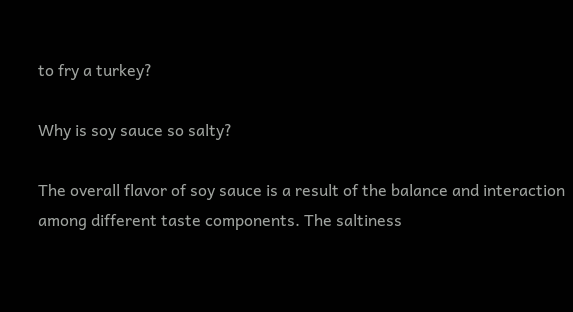to fry a turkey?

Why is soy sauce so salty?

The overall flavor of soy sauce is a result of the balance and interaction among different taste components. The saltiness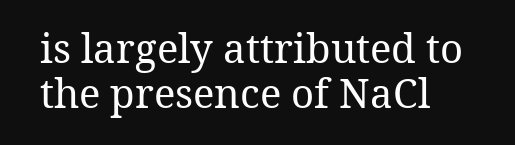is largely attributed to the presence of NaCl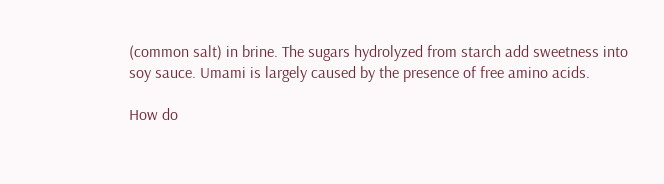(common salt) in brine. The sugars hydrolyzed from starch add sweetness into soy sauce. Umami is largely caused by the presence of free amino acids.

How do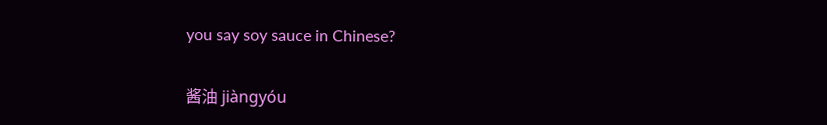you say soy sauce in Chinese?

酱油 jiàngyóu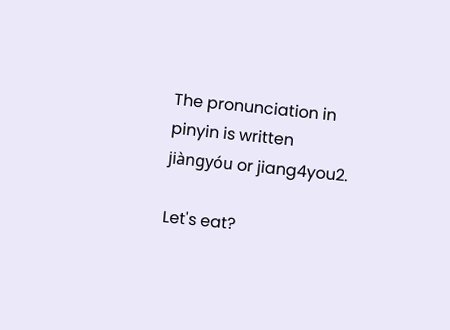The pronunciation in pinyin is written jiàngyóu or jiang4you2.

Let's eat?